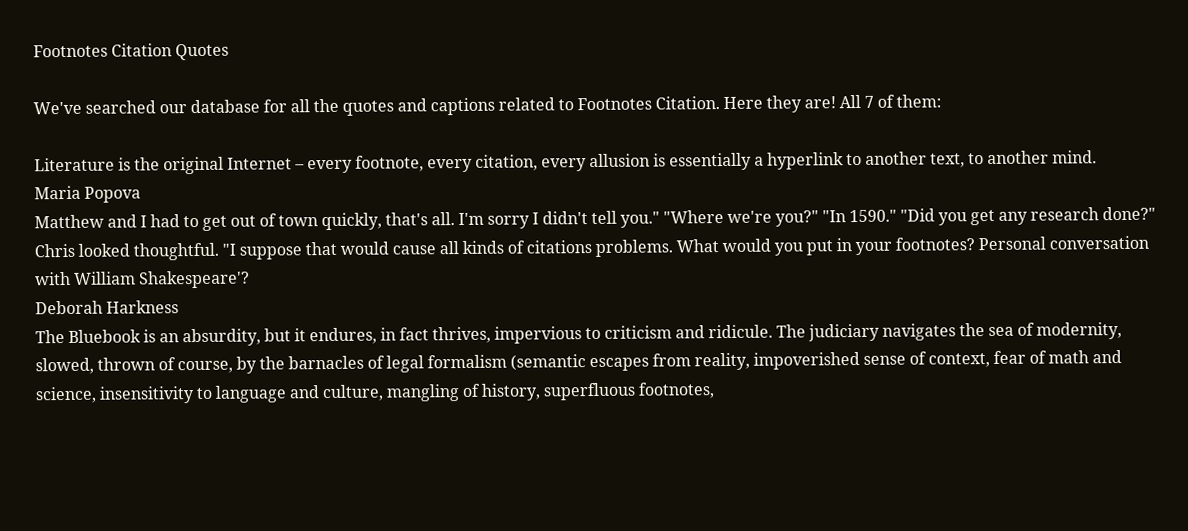Footnotes Citation Quotes

We've searched our database for all the quotes and captions related to Footnotes Citation. Here they are! All 7 of them:

Literature is the original Internet – every footnote, every citation, every allusion is essentially a hyperlink to another text, to another mind.
Maria Popova
Matthew and I had to get out of town quickly, that's all. I'm sorry I didn't tell you." "Where we're you?" "In 1590." "Did you get any research done?" Chris looked thoughtful. "I suppose that would cause all kinds of citations problems. What would you put in your footnotes? Personal conversation with William Shakespeare'?
Deborah Harkness
The Bluebook is an absurdity, but it endures, in fact thrives, impervious to criticism and ridicule. The judiciary navigates the sea of modernity, slowed, thrown of course, by the barnacles of legal formalism (semantic escapes from reality, impoverished sense of context, fear of math and science, insensitivity to language and culture, mangling of history, superfluous footnotes,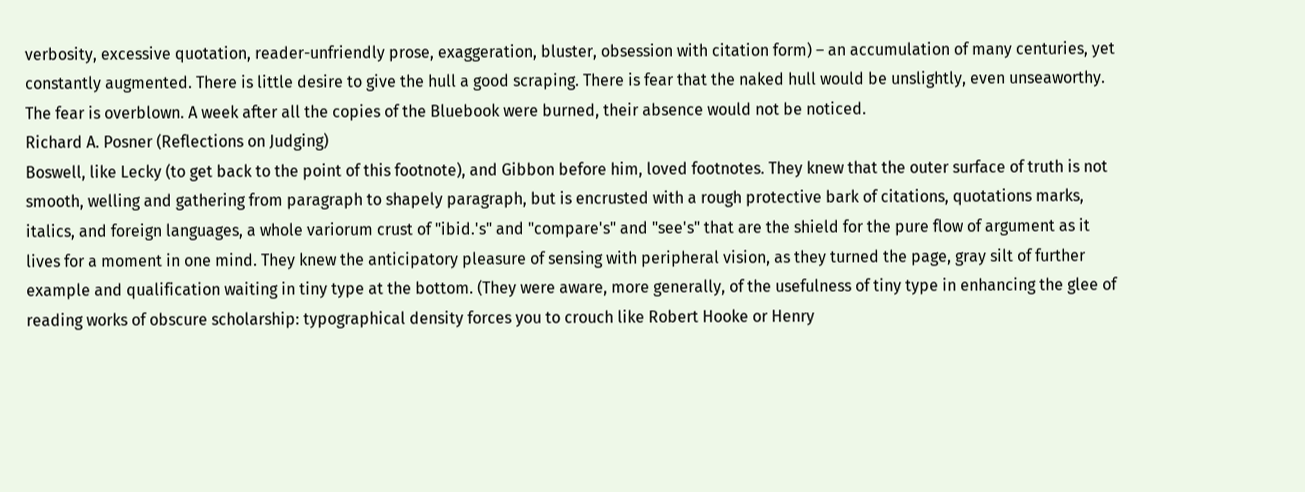verbosity, excessive quotation, reader-unfriendly prose, exaggeration, bluster, obsession with citation form) – an accumulation of many centuries, yet constantly augmented. There is little desire to give the hull a good scraping. There is fear that the naked hull would be unslightly, even unseaworthy. The fear is overblown. A week after all the copies of the Bluebook were burned, their absence would not be noticed.
Richard A. Posner (Reflections on Judging)
Boswell, like Lecky (to get back to the point of this footnote), and Gibbon before him, loved footnotes. They knew that the outer surface of truth is not smooth, welling and gathering from paragraph to shapely paragraph, but is encrusted with a rough protective bark of citations, quotations marks, italics, and foreign languages, a whole variorum crust of "ibid.'s" and "compare's" and "see's" that are the shield for the pure flow of argument as it lives for a moment in one mind. They knew the anticipatory pleasure of sensing with peripheral vision, as they turned the page, gray silt of further example and qualification waiting in tiny type at the bottom. (They were aware, more generally, of the usefulness of tiny type in enhancing the glee of reading works of obscure scholarship: typographical density forces you to crouch like Robert Hooke or Henry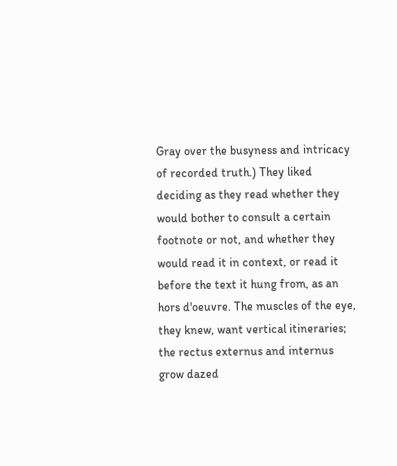Gray over the busyness and intricacy of recorded truth.) They liked deciding as they read whether they would bother to consult a certain footnote or not, and whether they would read it in context, or read it before the text it hung from, as an hors d'oeuvre. The muscles of the eye, they knew, want vertical itineraries; the rectus externus and internus grow dazed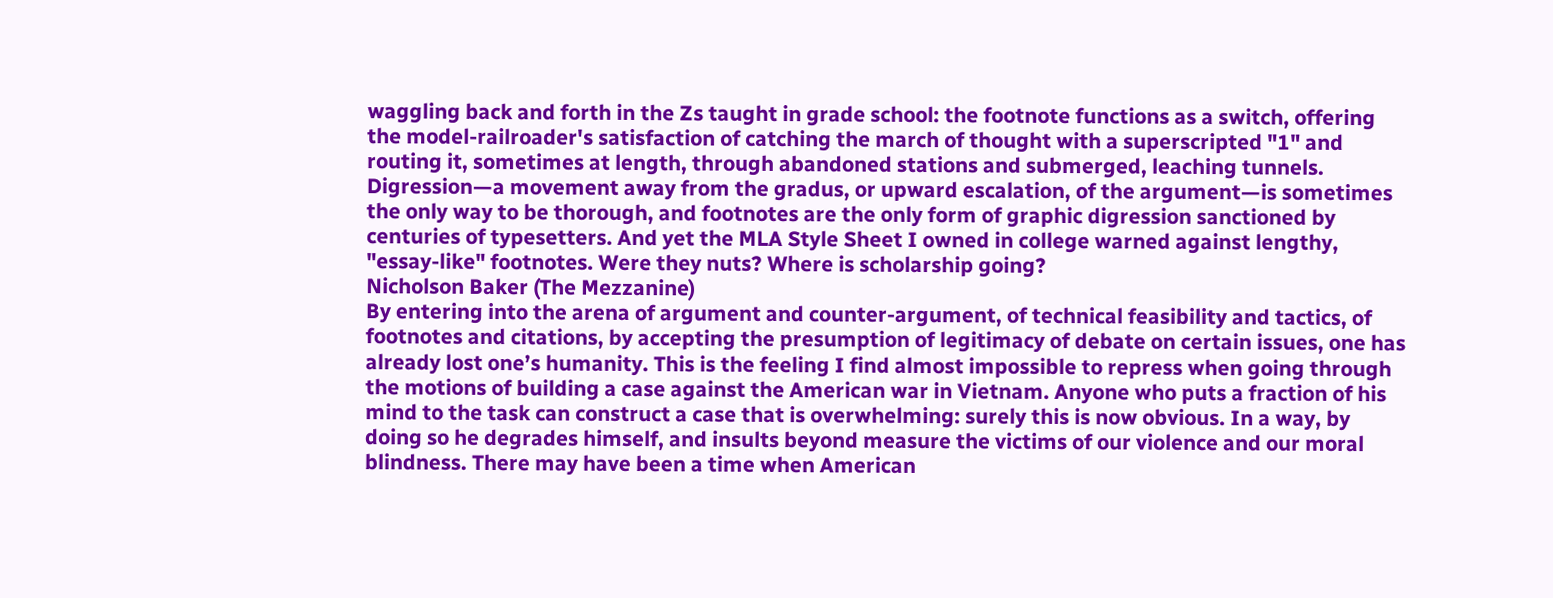waggling back and forth in the Zs taught in grade school: the footnote functions as a switch, offering the model-railroader's satisfaction of catching the march of thought with a superscripted "1" and routing it, sometimes at length, through abandoned stations and submerged, leaching tunnels. Digression—a movement away from the gradus, or upward escalation, of the argument—is sometimes the only way to be thorough, and footnotes are the only form of graphic digression sanctioned by centuries of typesetters. And yet the MLA Style Sheet I owned in college warned against lengthy, "essay-like" footnotes. Were they nuts? Where is scholarship going?
Nicholson Baker (The Mezzanine)
By entering into the arena of argument and counter-argument, of technical feasibility and tactics, of footnotes and citations, by accepting the presumption of legitimacy of debate on certain issues, one has already lost one’s humanity. This is the feeling I find almost impossible to repress when going through the motions of building a case against the American war in Vietnam. Anyone who puts a fraction of his mind to the task can construct a case that is overwhelming: surely this is now obvious. In a way, by doing so he degrades himself, and insults beyond measure the victims of our violence and our moral blindness. There may have been a time when American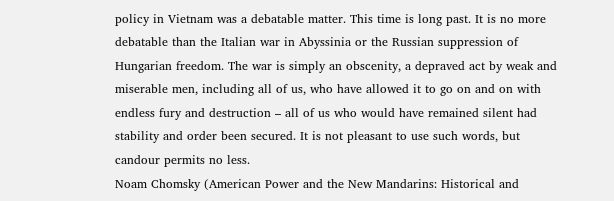policy in Vietnam was a debatable matter. This time is long past. It is no more debatable than the Italian war in Abyssinia or the Russian suppression of Hungarian freedom. The war is simply an obscenity, a depraved act by weak and miserable men, including all of us, who have allowed it to go on and on with endless fury and destruction – all of us who would have remained silent had stability and order been secured. It is not pleasant to use such words, but candour permits no less.
Noam Chomsky (American Power and the New Mandarins: Historical and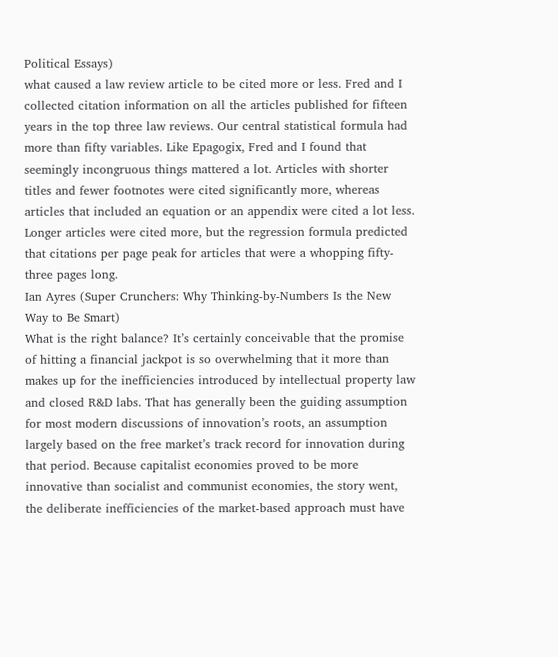Political Essays)
what caused a law review article to be cited more or less. Fred and I collected citation information on all the articles published for fifteen years in the top three law reviews. Our central statistical formula had more than fifty variables. Like Epagogix, Fred and I found that seemingly incongruous things mattered a lot. Articles with shorter titles and fewer footnotes were cited significantly more, whereas articles that included an equation or an appendix were cited a lot less. Longer articles were cited more, but the regression formula predicted that citations per page peak for articles that were a whopping fifty-three pages long.
Ian Ayres (Super Crunchers: Why Thinking-by-Numbers Is the New Way to Be Smart)
What is the right balance? It’s certainly conceivable that the promise of hitting a financial jackpot is so overwhelming that it more than makes up for the inefficiencies introduced by intellectual property law and closed R&D labs. That has generally been the guiding assumption for most modern discussions of innovation’s roots, an assumption largely based on the free market’s track record for innovation during that period. Because capitalist economies proved to be more innovative than socialist and communist economies, the story went, the deliberate inefficiencies of the market-based approach must have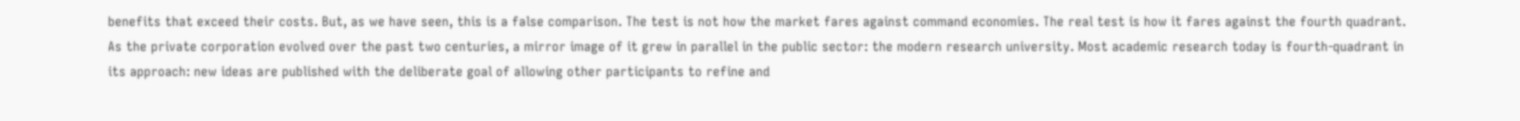benefits that exceed their costs. But, as we have seen, this is a false comparison. The test is not how the market fares against command economies. The real test is how it fares against the fourth quadrant. As the private corporation evolved over the past two centuries, a mirror image of it grew in parallel in the public sector: the modern research university. Most academic research today is fourth-quadrant in its approach: new ideas are published with the deliberate goal of allowing other participants to refine and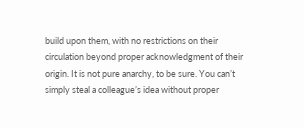build upon them, with no restrictions on their circulation beyond proper acknowledgment of their origin. It is not pure anarchy, to be sure. You can’t simply steal a colleague’s idea without proper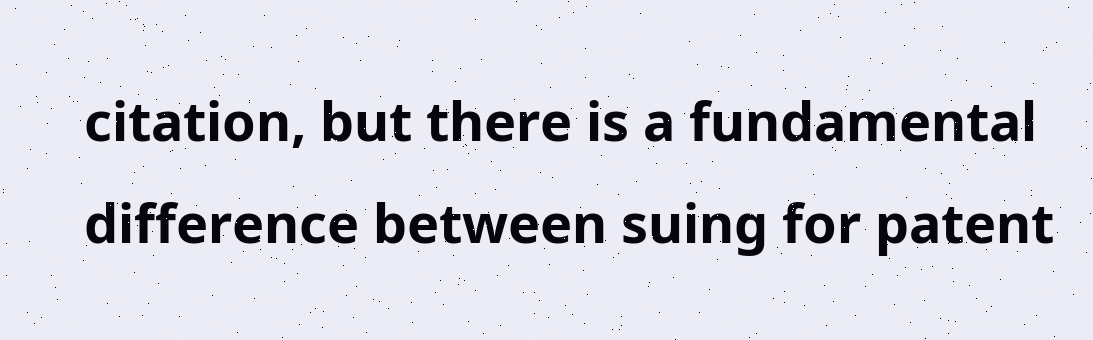citation, but there is a fundamental difference between suing for patent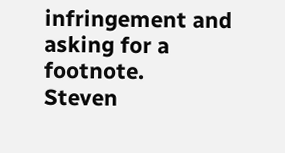infringement and asking for a footnote.
Steven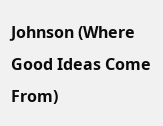Johnson (Where Good Ideas Come From)